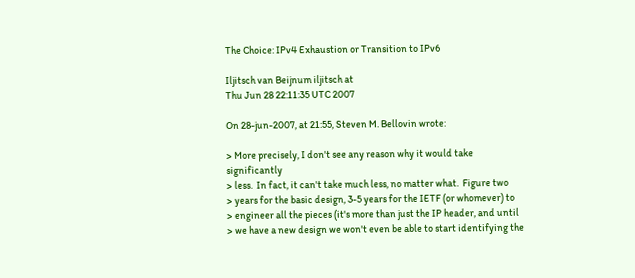The Choice: IPv4 Exhaustion or Transition to IPv6

Iljitsch van Beijnum iljitsch at
Thu Jun 28 22:11:35 UTC 2007

On 28-jun-2007, at 21:55, Steven M. Bellovin wrote:

> More precisely, I don't see any reason why it would take significantly
> less.  In fact, it can't take much less, no matter what.  Figure two
> years for the basic design, 3-5 years for the IETF (or whomever) to
> engineer all the pieces (it's more than just the IP header, and until
> we have a new design we won't even be able to start identifying the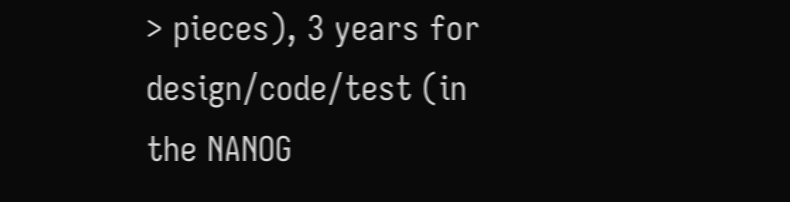> pieces), 3 years for design/code/test (in the NANOG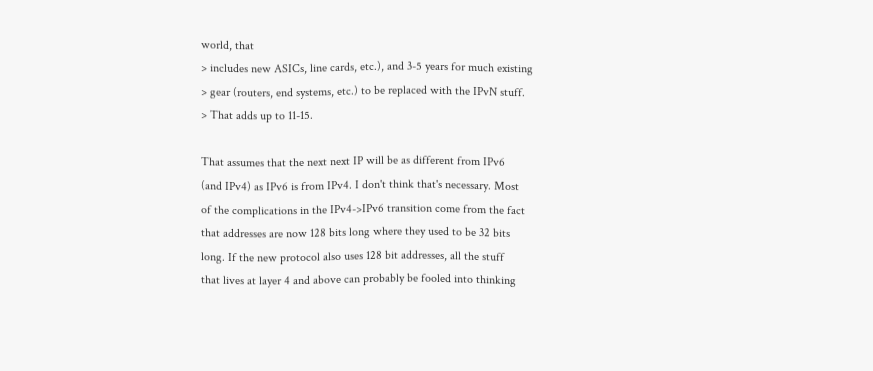world, that
> includes new ASICs, line cards, etc.), and 3-5 years for much existing
> gear (routers, end systems, etc.) to be replaced with the IPvN stuff.
> That adds up to 11-15.

That assumes that the next next IP will be as different from IPv6
(and IPv4) as IPv6 is from IPv4. I don't think that's necessary. Most
of the complications in the IPv4->IPv6 transition come from the fact
that addresses are now 128 bits long where they used to be 32 bits
long. If the new protocol also uses 128 bit addresses, all the stuff
that lives at layer 4 and above can probably be fooled into thinking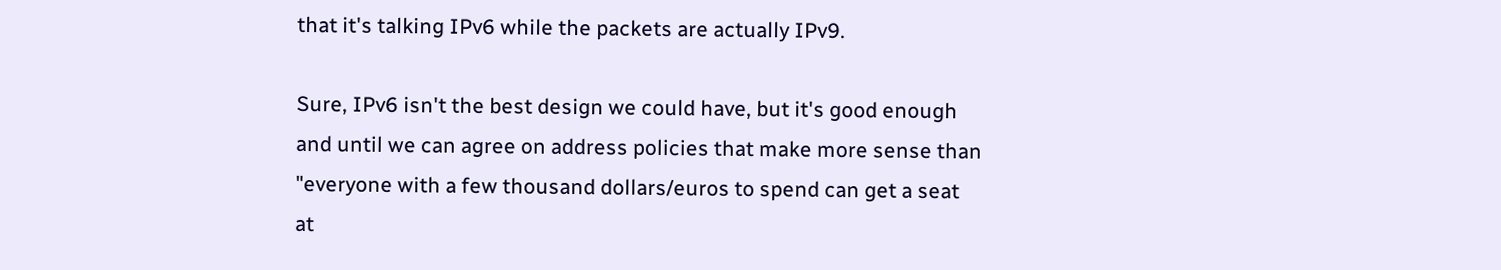that it's talking IPv6 while the packets are actually IPv9.

Sure, IPv6 isn't the best design we could have, but it's good enough
and until we can agree on address policies that make more sense than
"everyone with a few thousand dollars/euros to spend can get a seat
at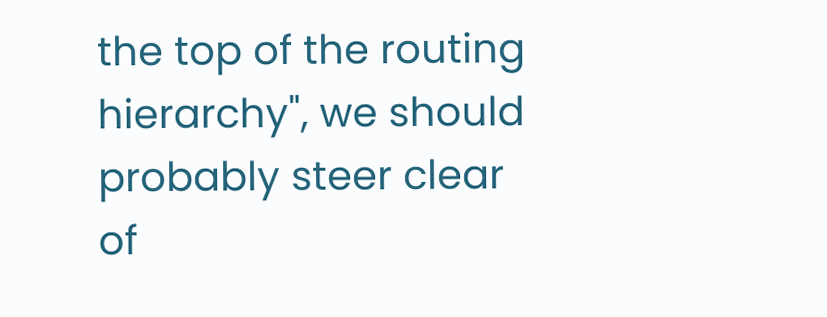the top of the routing hierarchy", we should probably steer clear
of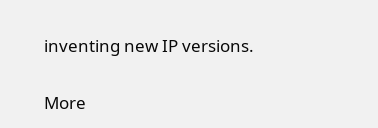inventing new IP versions.

More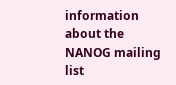information about the NANOG mailing list